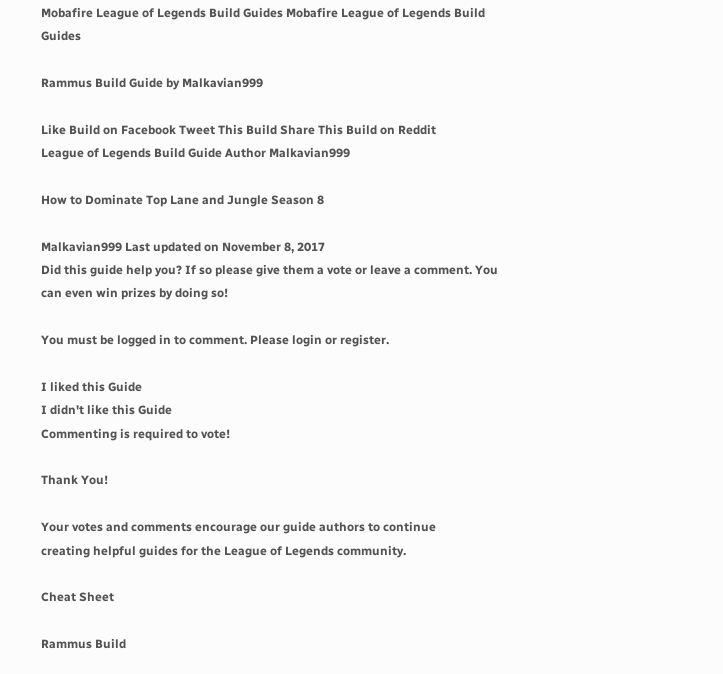Mobafire League of Legends Build Guides Mobafire League of Legends Build Guides

Rammus Build Guide by Malkavian999

Like Build on Facebook Tweet This Build Share This Build on Reddit
League of Legends Build Guide Author Malkavian999

How to Dominate Top Lane and Jungle Season 8

Malkavian999 Last updated on November 8, 2017
Did this guide help you? If so please give them a vote or leave a comment. You can even win prizes by doing so!

You must be logged in to comment. Please login or register.

I liked this Guide
I didn't like this Guide
Commenting is required to vote!

Thank You!

Your votes and comments encourage our guide authors to continue
creating helpful guides for the League of Legends community.

Cheat Sheet

Rammus Build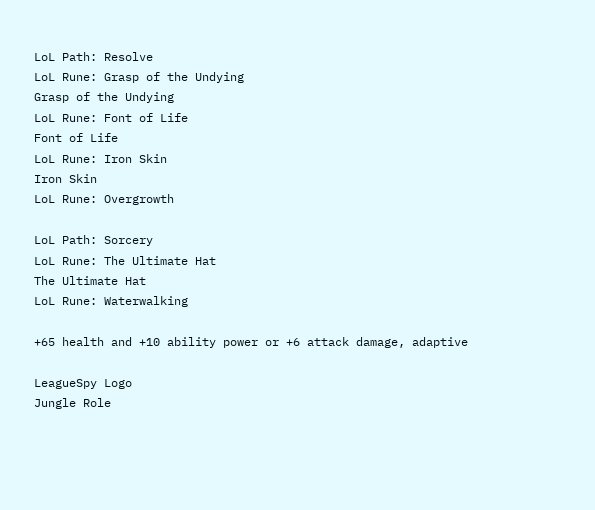LoL Path: Resolve
LoL Rune: Grasp of the Undying
Grasp of the Undying
LoL Rune: Font of Life
Font of Life
LoL Rune: Iron Skin
Iron Skin
LoL Rune: Overgrowth

LoL Path: Sorcery
LoL Rune: The Ultimate Hat
The Ultimate Hat
LoL Rune: Waterwalking

+65 health and +10 ability power or +6 attack damage, adaptive

LeagueSpy Logo
Jungle Role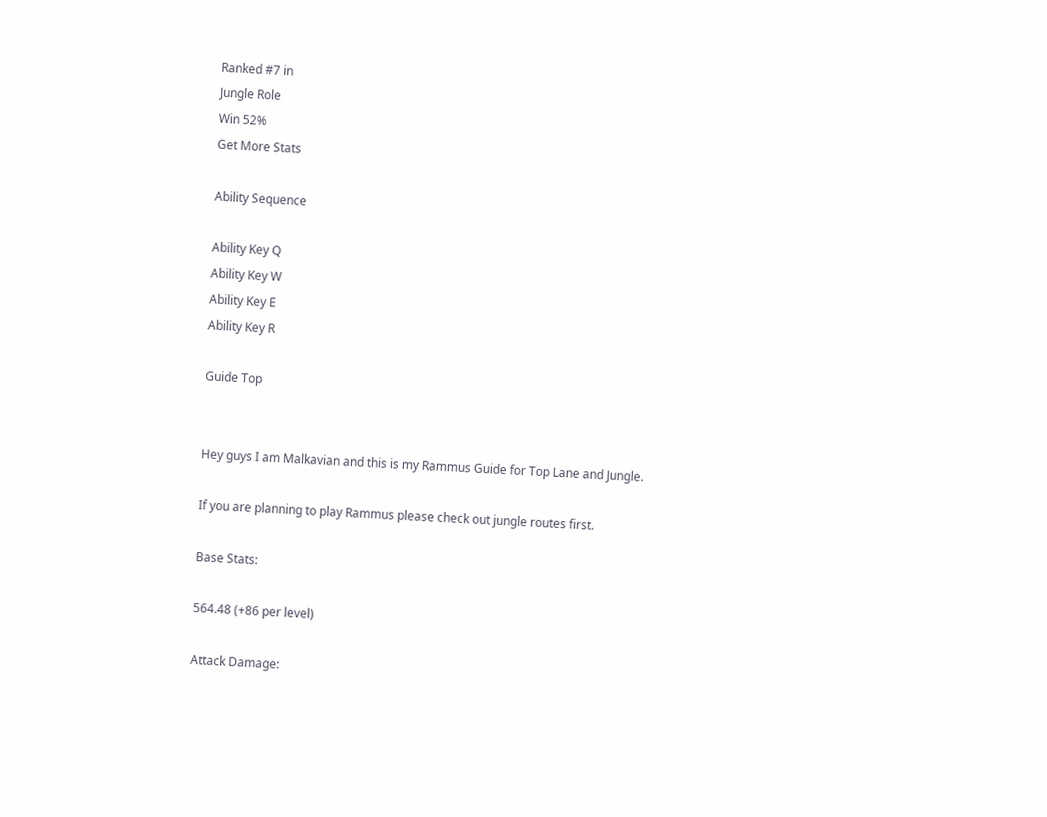Ranked #7 in
Jungle Role
Win 52%
Get More Stats

Ability Sequence

Ability Key Q
Ability Key W
Ability Key E
Ability Key R

Guide Top


Hey guys I am Malkavian and this is my Rammus Guide for Top Lane and Jungle.

If you are planning to play Rammus please check out jungle routes first.

Base Stats:

564.48 (+86 per level)

Attack Damage: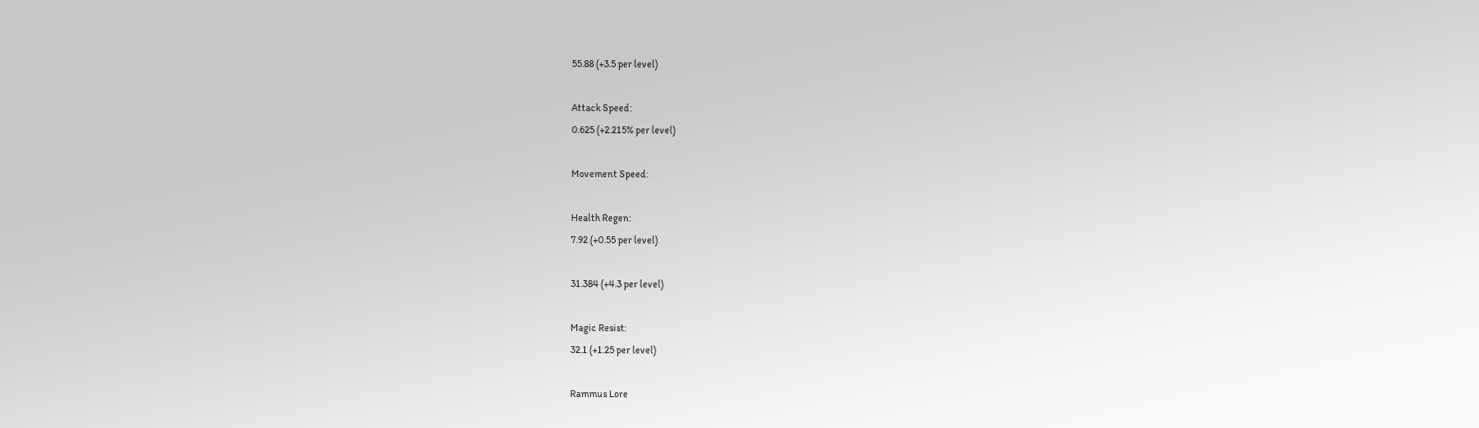55.88 (+3.5 per level)

Attack Speed:
0.625 (+2.215% per level)

Movement Speed:

Health Regen:
7.92 (+0.55 per level)

31.384 (+4.3 per level)

Magic Resist:
32.1 (+1.25 per level)

Rammus Lore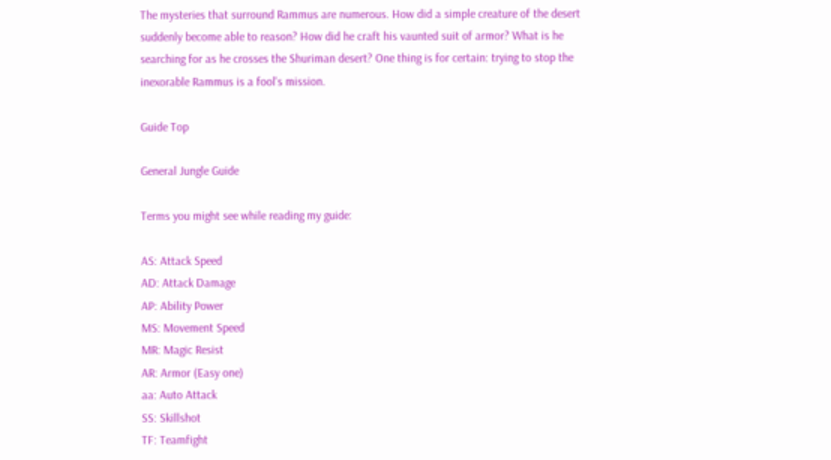The mysteries that surround Rammus are numerous. How did a simple creature of the desert suddenly become able to reason? How did he craft his vaunted suit of armor? What is he searching for as he crosses the Shuriman desert? One thing is for certain: trying to stop the inexorable Rammus is a fool's mission.

Guide Top

General Jungle Guide

Terms you might see while reading my guide:

AS: Attack Speed
AD: Attack Damage
AP: Ability Power
MS: Movement Speed
MR: Magic Resist
AR: Armor (Easy one)
aa: Auto Attack
SS: Skillshot
TF: Teamfight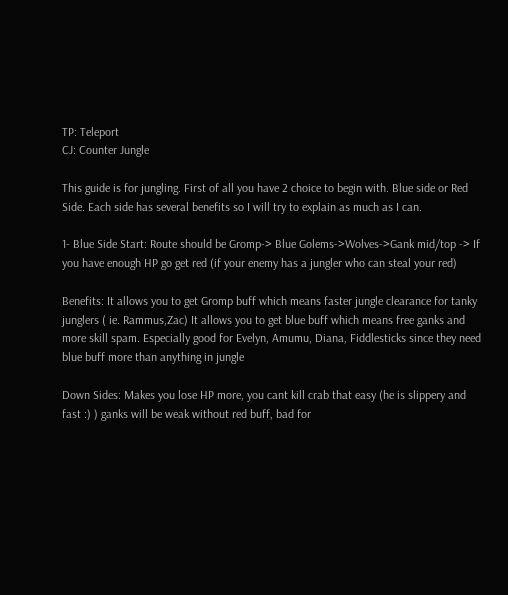TP: Teleport
CJ: Counter Jungle

This guide is for jungling. First of all you have 2 choice to begin with. Blue side or Red Side. Each side has several benefits so I will try to explain as much as I can.

1- Blue Side Start: Route should be Gromp-> Blue Golems->Wolves->Gank mid/top -> If you have enough HP go get red (if your enemy has a jungler who can steal your red)

Benefits: It allows you to get Gromp buff which means faster jungle clearance for tanky junglers ( ie. Rammus,Zac) It allows you to get blue buff which means free ganks and more skill spam. Especially good for Evelyn, Amumu, Diana, Fiddlesticks since they need blue buff more than anything in jungle

Down Sides: Makes you lose HP more, you cant kill crab that easy (he is slippery and fast :) ) ganks will be weak without red buff, bad for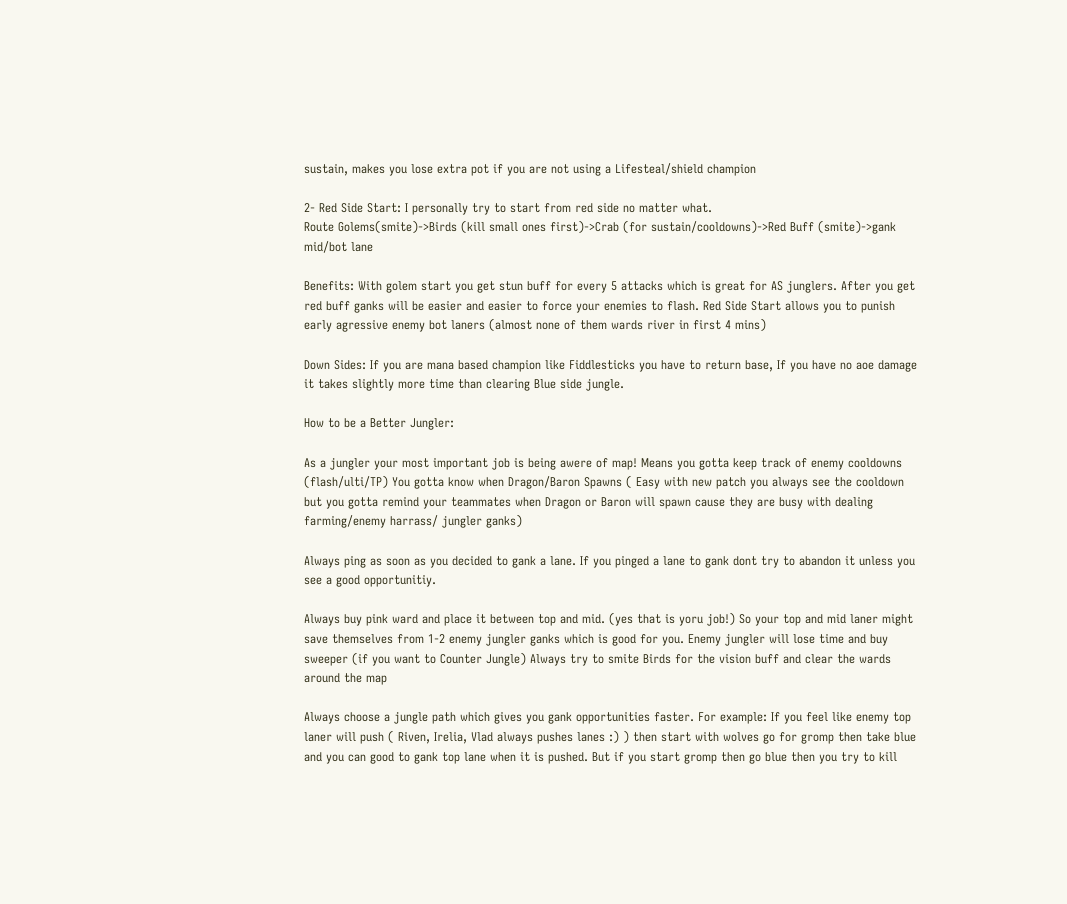sustain, makes you lose extra pot if you are not using a Lifesteal/shield champion

2- Red Side Start: I personally try to start from red side no matter what.
Route Golems(smite)->Birds (kill small ones first)->Crab (for sustain/cooldowns)->Red Buff (smite)->gank mid/bot lane

Benefits: With golem start you get stun buff for every 5 attacks which is great for AS junglers. After you get red buff ganks will be easier and easier to force your enemies to flash. Red Side Start allows you to punish early agressive enemy bot laners (almost none of them wards river in first 4 mins)

Down Sides: If you are mana based champion like Fiddlesticks you have to return base, If you have no aoe damage it takes slightly more time than clearing Blue side jungle.

How to be a Better Jungler:

As a jungler your most important job is being awere of map! Means you gotta keep track of enemy cooldowns (flash/ulti/TP) You gotta know when Dragon/Baron Spawns ( Easy with new patch you always see the cooldown but you gotta remind your teammates when Dragon or Baron will spawn cause they are busy with dealing farming/enemy harrass/ jungler ganks)

Always ping as soon as you decided to gank a lane. If you pinged a lane to gank dont try to abandon it unless you see a good opportunitiy.

Always buy pink ward and place it between top and mid. (yes that is yoru job!) So your top and mid laner might save themselves from 1-2 enemy jungler ganks which is good for you. Enemy jungler will lose time and buy sweeper (if you want to Counter Jungle) Always try to smite Birds for the vision buff and clear the wards around the map

Always choose a jungle path which gives you gank opportunities faster. For example: If you feel like enemy top laner will push ( Riven, Irelia, Vlad always pushes lanes :) ) then start with wolves go for gromp then take blue and you can good to gank top lane when it is pushed. But if you start gromp then go blue then you try to kill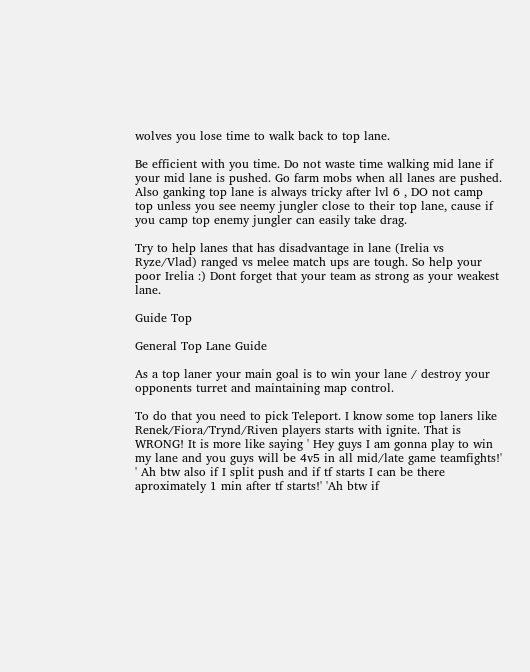wolves you lose time to walk back to top lane.

Be efficient with you time. Do not waste time walking mid lane if your mid lane is pushed. Go farm mobs when all lanes are pushed. Also ganking top lane is always tricky after lvl 6 , DO not camp top unless you see neemy jungler close to their top lane, cause if you camp top enemy jungler can easily take drag.

Try to help lanes that has disadvantage in lane (Irelia vs Ryze/Vlad) ranged vs melee match ups are tough. So help your poor Irelia :) Dont forget that your team as strong as your weakest lane.

Guide Top

General Top Lane Guide

As a top laner your main goal is to win your lane / destroy your opponents turret and maintaining map control.

To do that you need to pick Teleport. I know some top laners like Renek/Fiora/Trynd/Riven players starts with ignite. That is WRONG! It is more like saying ' Hey guys I am gonna play to win my lane and you guys will be 4v5 in all mid/late game teamfights!' ' Ah btw also if I split push and if tf starts I can be there aproximately 1 min after tf starts!' 'Ah btw if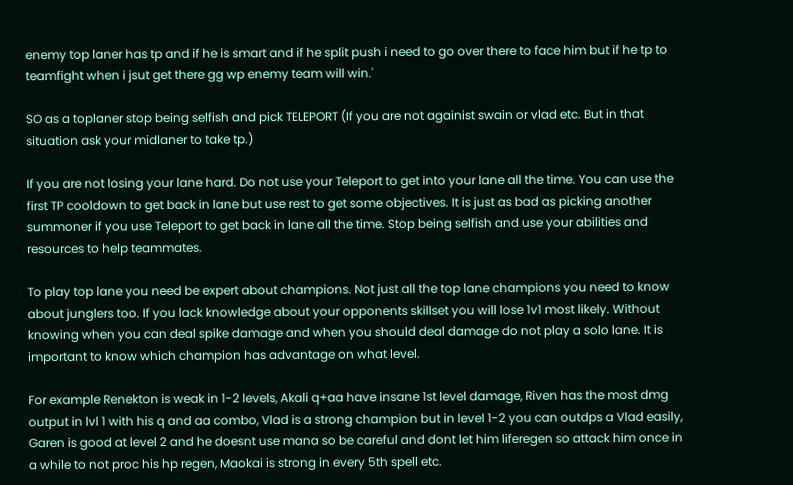enemy top laner has tp and if he is smart and if he split push i need to go over there to face him but if he tp to teamfight when i jsut get there gg wp enemy team will win.'

SO as a toplaner stop being selfish and pick TELEPORT (If you are not againist swain or vlad etc. But in that situation ask your midlaner to take tp.)

If you are not losing your lane hard. Do not use your Teleport to get into your lane all the time. You can use the first TP cooldown to get back in lane but use rest to get some objectives. It is just as bad as picking another summoner if you use Teleport to get back in lane all the time. Stop being selfish and use your abilities and resources to help teammates.

To play top lane you need be expert about champions. Not just all the top lane champions you need to know about junglers too. If you lack knowledge about your opponents skillset you will lose 1v1 most likely. Without knowing when you can deal spike damage and when you should deal damage do not play a solo lane. It is important to know which champion has advantage on what level.

For example Renekton is weak in 1-2 levels, Akali q+aa have insane 1st level damage, Riven has the most dmg output in lvl 1 with his q and aa combo, Vlad is a strong champion but in level 1-2 you can outdps a Vlad easily, Garen is good at level 2 and he doesnt use mana so be careful and dont let him liferegen so attack him once in a while to not proc his hp regen, Maokai is strong in every 5th spell etc.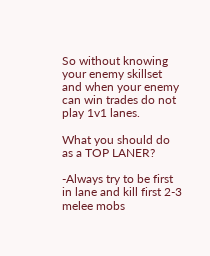So without knowing your enemy skillset and when your enemy can win trades do not play 1v1 lanes.

What you should do as a TOP LANER?

-Always try to be first in lane and kill first 2-3 melee mobs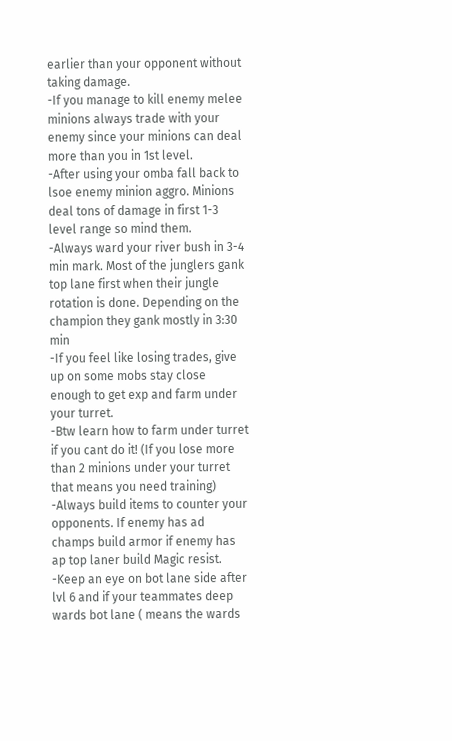earlier than your opponent without taking damage.
-If you manage to kill enemy melee minions always trade with your enemy since your minions can deal more than you in 1st level.
-After using your omba fall back to lsoe enemy minion aggro. Minions deal tons of damage in first 1-3 level range so mind them.
-Always ward your river bush in 3-4 min mark. Most of the junglers gank top lane first when their jungle rotation is done. Depending on the champion they gank mostly in 3:30 min
-If you feel like losing trades, give up on some mobs stay close enough to get exp and farm under your turret.
-Btw learn how to farm under turret if you cant do it! (If you lose more than 2 minions under your turret that means you need training)
-Always build items to counter your opponents. If enemy has ad champs build armor if enemy has ap top laner build Magic resist.
-Keep an eye on bot lane side after lvl 6 and if your teammates deep wards bot lane ( means the wards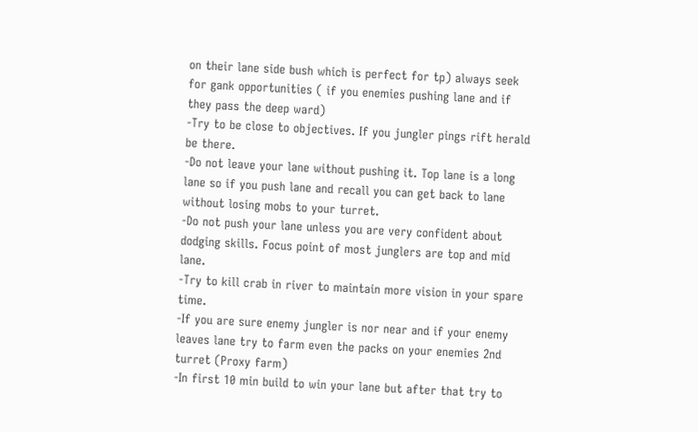on their lane side bush which is perfect for tp) always seek for gank opportunities ( if you enemies pushing lane and if they pass the deep ward)
-Try to be close to objectives. If you jungler pings rift herald be there.
-Do not leave your lane without pushing it. Top lane is a long lane so if you push lane and recall you can get back to lane without losing mobs to your turret.
-Do not push your lane unless you are very confident about dodging skills. Focus point of most junglers are top and mid lane.
-Try to kill crab in river to maintain more vision in your spare time.
-If you are sure enemy jungler is nor near and if your enemy leaves lane try to farm even the packs on your enemies 2nd turret (Proxy farm)
-In first 10 min build to win your lane but after that try to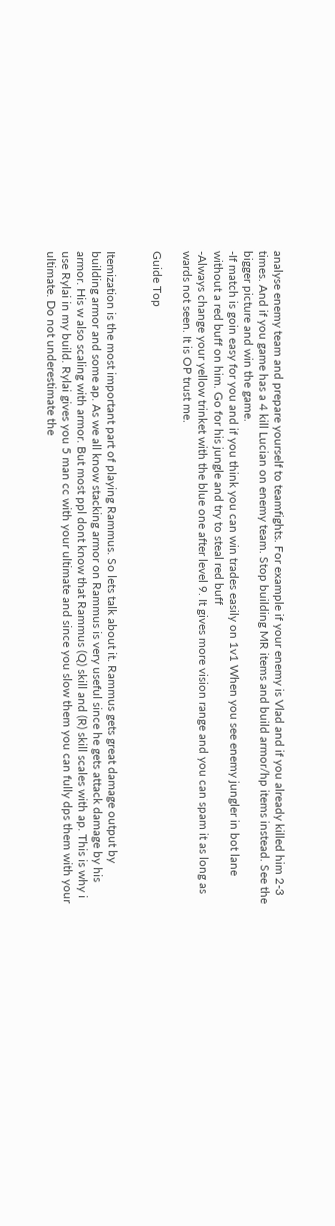analyse enemy team and prepare yourself to teamfights. For example if your enemy is Vlad and if you already killed him 2-3 times. And if you game has a 4 kill Lucian on enemy team. Stop building MR items and build armor/hp items instead. See the bigger picture and win the game.
-If match is goin easy for you and if you think you can win trades easily on 1v1 When you see enemy jungler in bot lane without a red buff on him. Go for his jungle and try to steal red buff
-Always change your yellow trinket with the blue one after level 9. It gives more vision range and you can spam it as long as wards not seen. It is OP trust me.

Guide Top


Itemization is the most important part of playing Rammus. So lets talk about it. Rammus gets great damage output by building armor and some ap. As we all know stacking armor on Rammus is very useful since he gets attack damage by his armor. His w also scaling with armor. But most ppl dont know that Rammus (Q) skill and (R) skill scales with ap. This is why i use Rylai in my build. Rylai gives you 5 man cc with your ultimate and since you slow them you can fully dps them with your ultimate. Do not underestimate the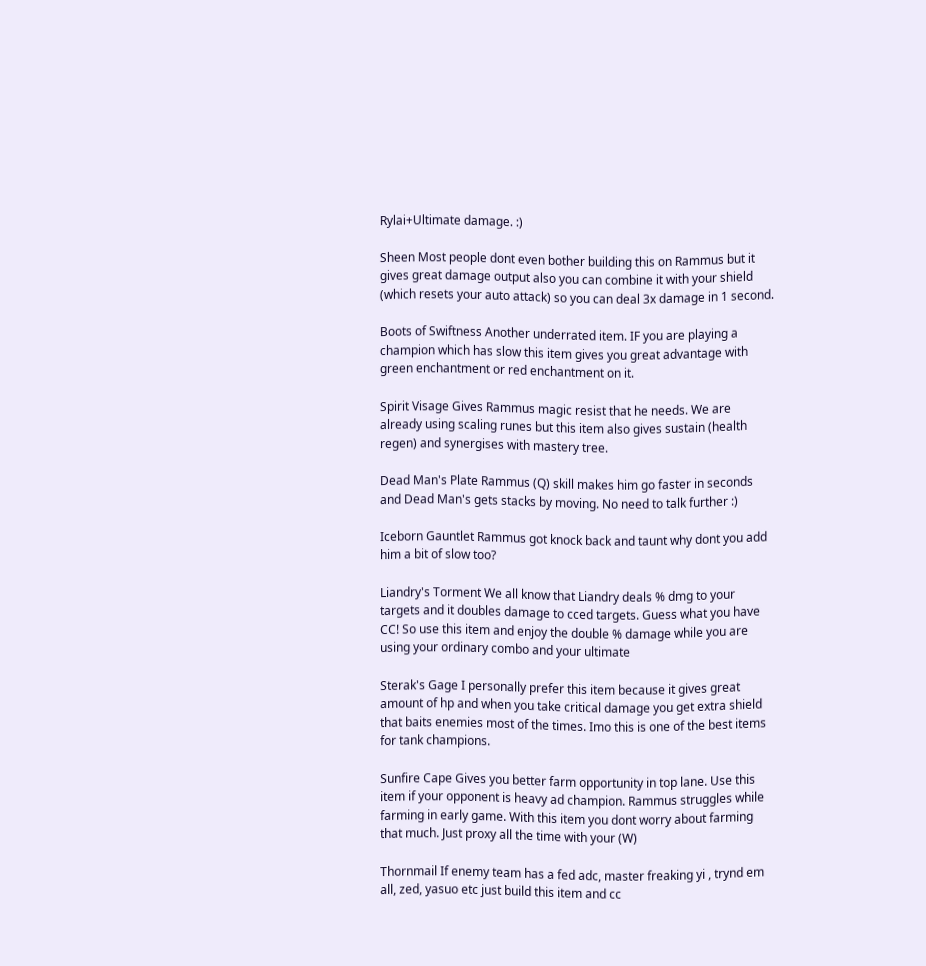Rylai+Ultimate damage. :)

Sheen Most people dont even bother building this on Rammus but it gives great damage output also you can combine it with your shield (which resets your auto attack) so you can deal 3x damage in 1 second.

Boots of Swiftness Another underrated item. IF you are playing a champion which has slow this item gives you great advantage with green enchantment or red enchantment on it.

Spirit Visage Gives Rammus magic resist that he needs. We are already using scaling runes but this item also gives sustain (health regen) and synergises with mastery tree.

Dead Man's Plate Rammus (Q) skill makes him go faster in seconds and Dead Man's gets stacks by moving. No need to talk further :)

Iceborn Gauntlet Rammus got knock back and taunt why dont you add him a bit of slow too?

Liandry's Torment We all know that Liandry deals % dmg to your targets and it doubles damage to cced targets. Guess what you have CC! So use this item and enjoy the double % damage while you are using your ordinary combo and your ultimate

Sterak's Gage I personally prefer this item because it gives great amount of hp and when you take critical damage you get extra shield that baits enemies most of the times. Imo this is one of the best items for tank champions.

Sunfire Cape Gives you better farm opportunity in top lane. Use this item if your opponent is heavy ad champion. Rammus struggles while farming in early game. With this item you dont worry about farming that much. Just proxy all the time with your (W)

Thornmail If enemy team has a fed adc, master freaking yi , trynd em all, zed, yasuo etc just build this item and cc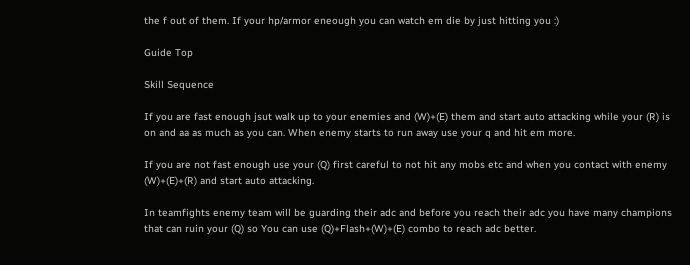the f out of them. If your hp/armor eneough you can watch em die by just hitting you :)

Guide Top

Skill Sequence

If you are fast enough jsut walk up to your enemies and (W)+(E) them and start auto attacking while your (R) is on and aa as much as you can. When enemy starts to run away use your q and hit em more.

If you are not fast enough use your (Q) first careful to not hit any mobs etc and when you contact with enemy (W)+(E)+(R) and start auto attacking.

In teamfights enemy team will be guarding their adc and before you reach their adc you have many champions that can ruin your (Q) so You can use (Q)+Flash+(W)+(E) combo to reach adc better.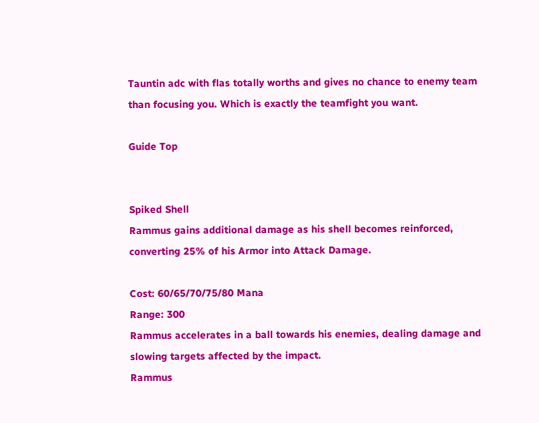Tauntin adc with flas totally worths and gives no chance to enemy team than focusing you. Which is exactly the teamfight you want.

Guide Top


Spiked Shell
Rammus gains additional damage as his shell becomes reinforced, converting 25% of his Armor into Attack Damage.

Cost: 60/65/70/75/80 Mana
Range: 300
Rammus accelerates in a ball towards his enemies, dealing damage and slowing targets affected by the impact.
Rammus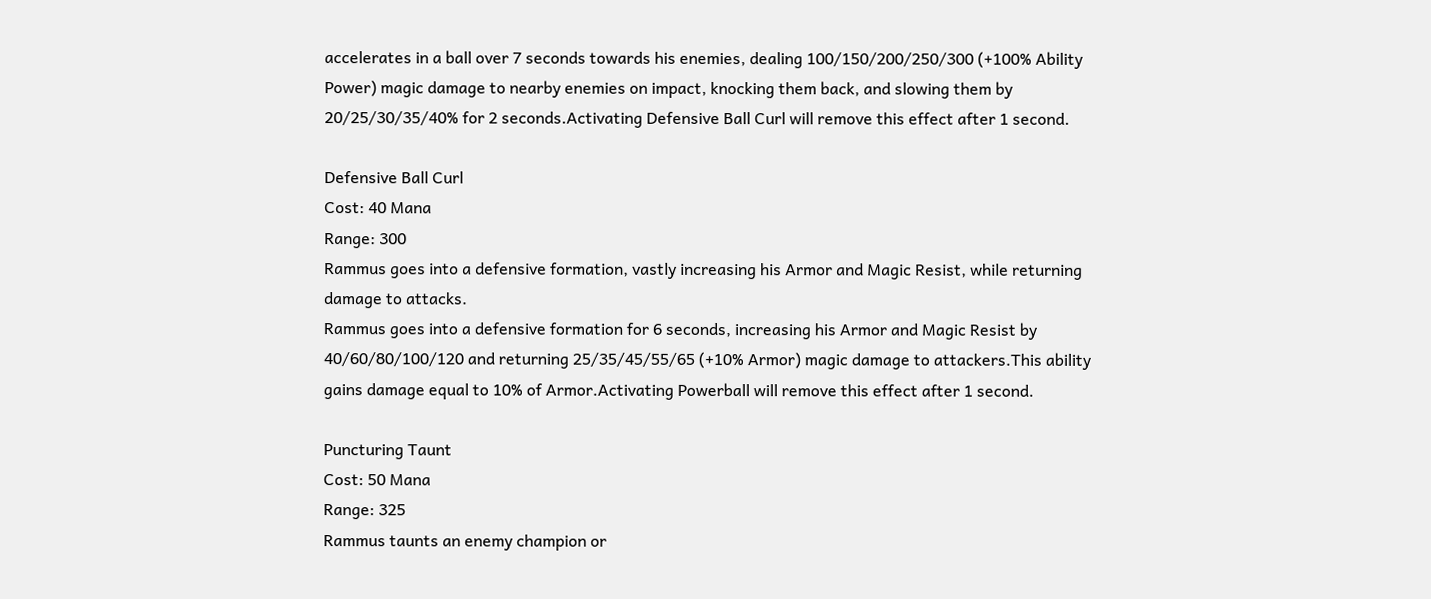accelerates in a ball over 7 seconds towards his enemies, dealing 100/150/200/250/300 (+100% Ability Power) magic damage to nearby enemies on impact, knocking them back, and slowing them by 20/25/30/35/40% for 2 seconds.Activating Defensive Ball Curl will remove this effect after 1 second.

Defensive Ball Curl
Cost: 40 Mana
Range: 300
Rammus goes into a defensive formation, vastly increasing his Armor and Magic Resist, while returning damage to attacks.
Rammus goes into a defensive formation for 6 seconds, increasing his Armor and Magic Resist by 40/60/80/100/120 and returning 25/35/45/55/65 (+10% Armor) magic damage to attackers.This ability gains damage equal to 10% of Armor.Activating Powerball will remove this effect after 1 second.

Puncturing Taunt
Cost: 50 Mana
Range: 325
Rammus taunts an enemy champion or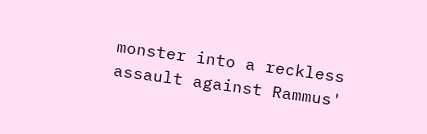monster into a reckless assault against Rammus'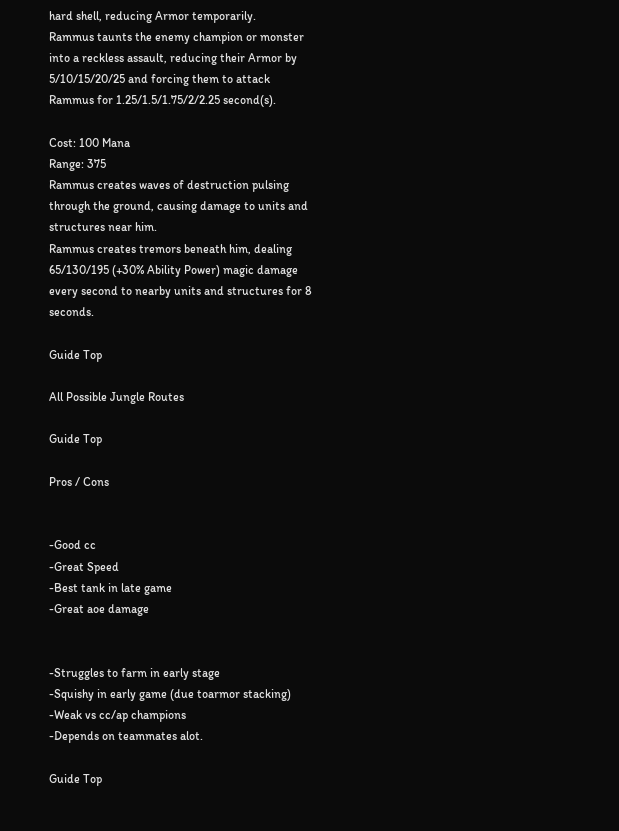hard shell, reducing Armor temporarily.
Rammus taunts the enemy champion or monster into a reckless assault, reducing their Armor by 5/10/15/20/25 and forcing them to attack Rammus for 1.25/1.5/1.75/2/2.25 second(s).

Cost: 100 Mana
Range: 375
Rammus creates waves of destruction pulsing through the ground, causing damage to units and structures near him.
Rammus creates tremors beneath him, dealing 65/130/195 (+30% Ability Power) magic damage every second to nearby units and structures for 8 seconds.

Guide Top

All Possible Jungle Routes

Guide Top

Pros / Cons


-Good cc
-Great Speed
-Best tank in late game
-Great aoe damage


-Struggles to farm in early stage
-Squishy in early game (due toarmor stacking)
-Weak vs cc/ap champions
-Depends on teammates alot.

Guide Top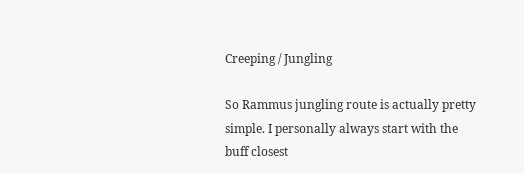Creeping / Jungling

So Rammus jungling route is actually pretty simple. I personally always start with the buff closest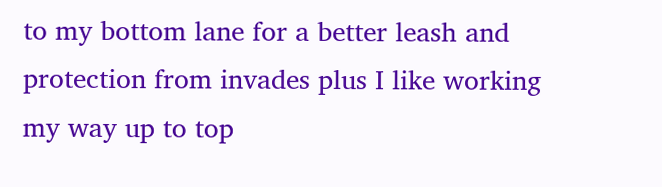to my bottom lane for a better leash and protection from invades plus I like working my way up to top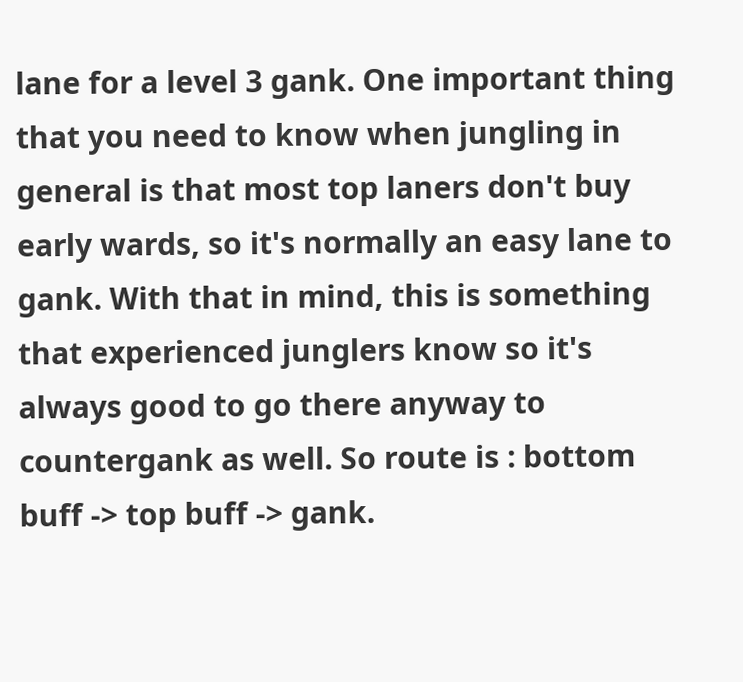lane for a level 3 gank. One important thing that you need to know when jungling in general is that most top laners don't buy early wards, so it's normally an easy lane to gank. With that in mind, this is something that experienced junglers know so it's always good to go there anyway to countergank as well. So route is : bottom buff -> top buff -> gank.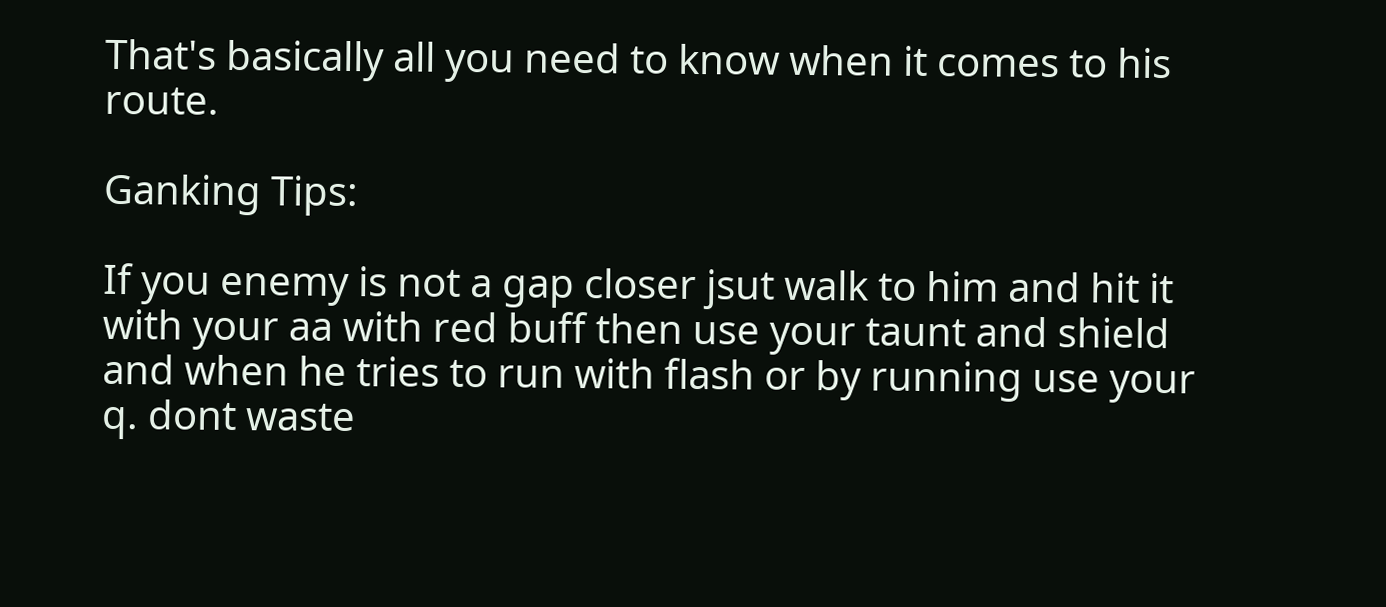That's basically all you need to know when it comes to his route.

Ganking Tips:

If you enemy is not a gap closer jsut walk to him and hit it with your aa with red buff then use your taunt and shield and when he tries to run with flash or by running use your q. dont waste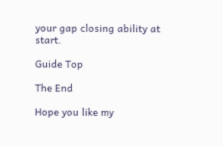your gap closing ability at start.

Guide Top

The End

Hope you like my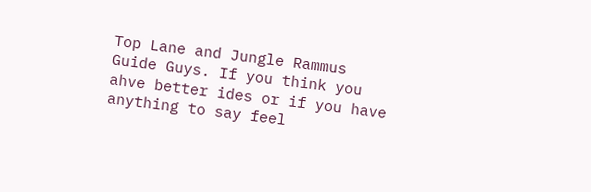Top Lane and Jungle Rammus Guide Guys. If you think you ahve better ides or if you have anything to say feel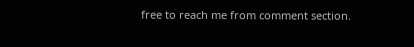free to reach me from comment section.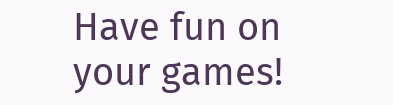Have fun on your games!